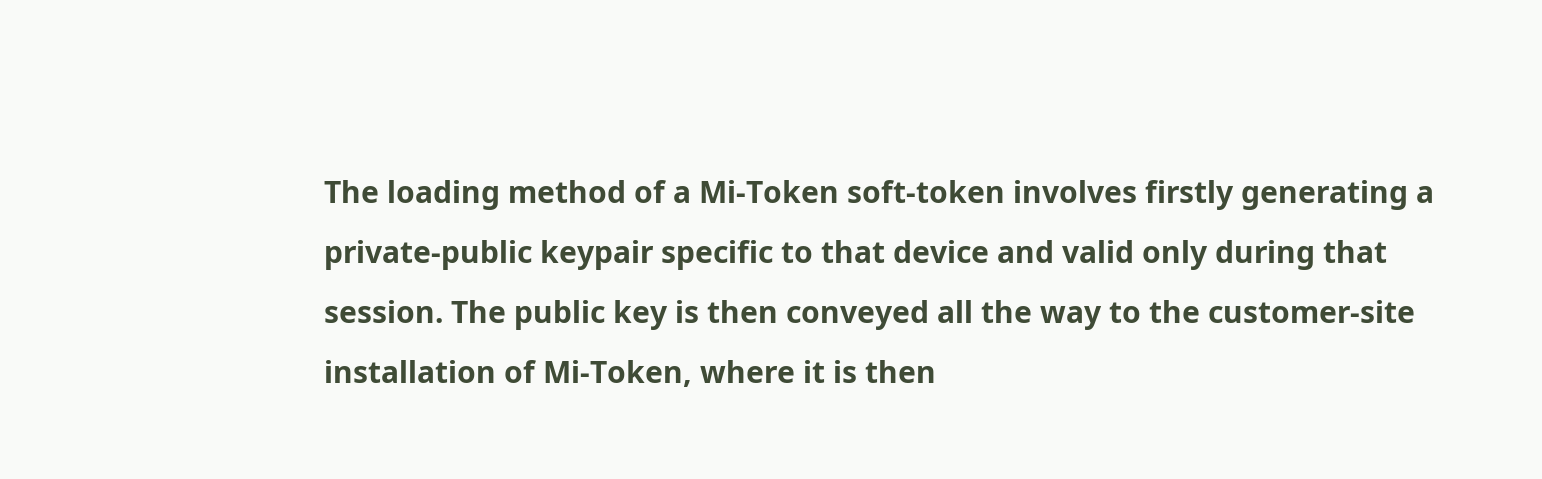The loading method of a Mi-Token soft-token involves firstly generating a private-public keypair specific to that device and valid only during that session. The public key is then conveyed all the way to the customer-site installation of Mi-Token, where it is then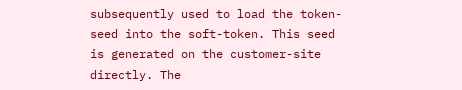subsequently used to load the token-seed into the soft-token. This seed is generated on the customer-site directly. The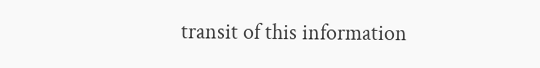transit of this information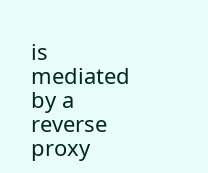is mediated by a reverse proxy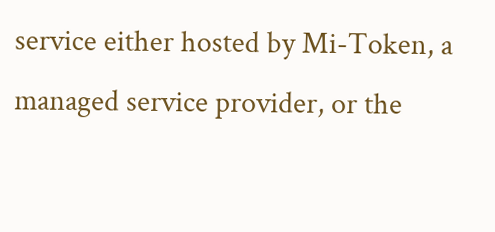service either hosted by Mi-Token, a managed service provider, or the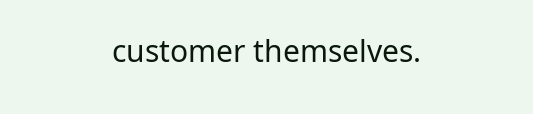customer themselves.